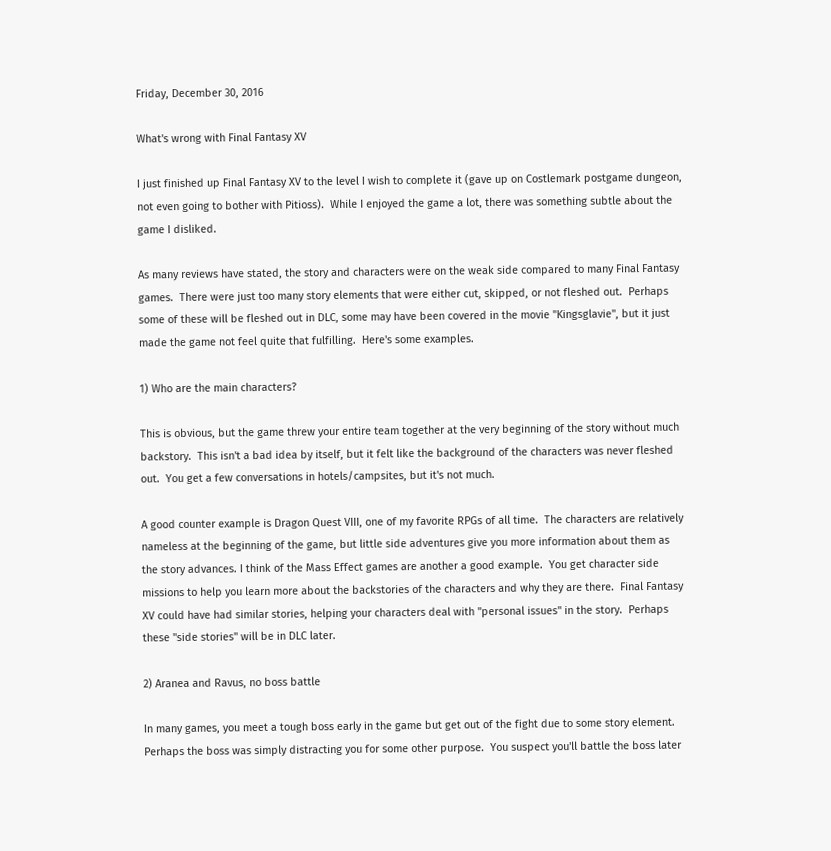Friday, December 30, 2016

What's wrong with Final Fantasy XV

I just finished up Final Fantasy XV to the level I wish to complete it (gave up on Costlemark postgame dungeon, not even going to bother with Pitioss).  While I enjoyed the game a lot, there was something subtle about the game I disliked.

As many reviews have stated, the story and characters were on the weak side compared to many Final Fantasy games.  There were just too many story elements that were either cut, skipped, or not fleshed out.  Perhaps some of these will be fleshed out in DLC, some may have been covered in the movie "Kingsglavie", but it just made the game not feel quite that fulfilling.  Here's some examples.

1) Who are the main characters?

This is obvious, but the game threw your entire team together at the very beginning of the story without much backstory.  This isn't a bad idea by itself, but it felt like the background of the characters was never fleshed out.  You get a few conversations in hotels/campsites, but it's not much.

A good counter example is Dragon Quest VIII, one of my favorite RPGs of all time.  The characters are relatively nameless at the beginning of the game, but little side adventures give you more information about them as the story advances. I think of the Mass Effect games are another a good example.  You get character side missions to help you learn more about the backstories of the characters and why they are there.  Final Fantasy XV could have had similar stories, helping your characters deal with "personal issues" in the story.  Perhaps these "side stories" will be in DLC later.

2) Aranea and Ravus, no boss battle

In many games, you meet a tough boss early in the game but get out of the fight due to some story element.  Perhaps the boss was simply distracting you for some other purpose.  You suspect you'll battle the boss later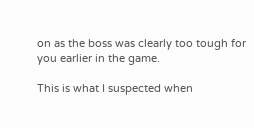on as the boss was clearly too tough for you earlier in the game.

This is what I suspected when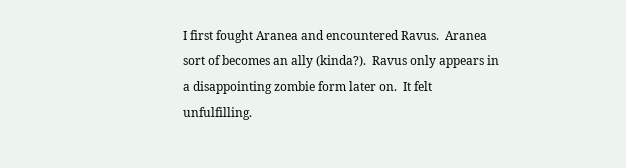I first fought Aranea and encountered Ravus.  Aranea sort of becomes an ally (kinda?).  Ravus only appears in a disappointing zombie form later on.  It felt unfulfilling.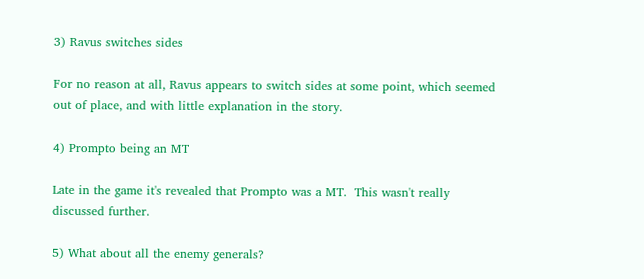3) Ravus switches sides

For no reason at all, Ravus appears to switch sides at some point, which seemed out of place, and with little explanation in the story.

4) Prompto being an MT

Late in the game it's revealed that Prompto was a MT.  This wasn't really discussed further.

5) What about all the enemy generals?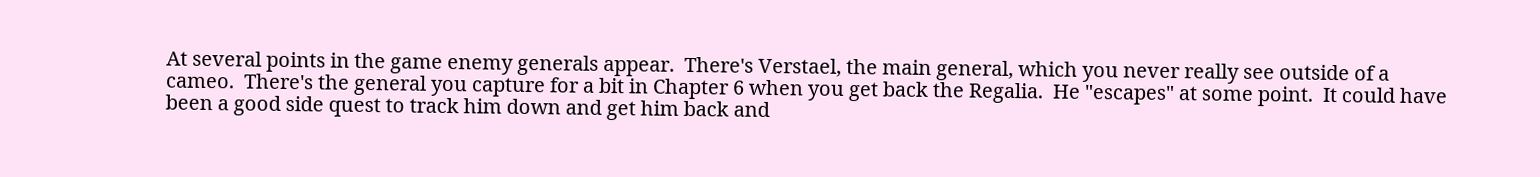At several points in the game enemy generals appear.  There's Verstael, the main general, which you never really see outside of a cameo.  There's the general you capture for a bit in Chapter 6 when you get back the Regalia.  He "escapes" at some point.  It could have been a good side quest to track him down and get him back and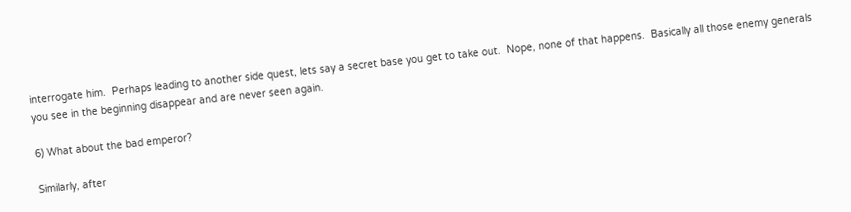interrogate him.  Perhaps leading to another side quest, lets say a secret base you get to take out.  Nope, none of that happens.  Basically all those enemy generals you see in the beginning disappear and are never seen again.

6) What about the bad emperor?

Similarly, after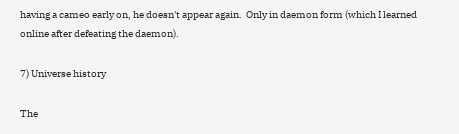having a cameo early on, he doesn't appear again.  Only in daemon form (which I learned online after defeating the daemon).

7) Universe history

The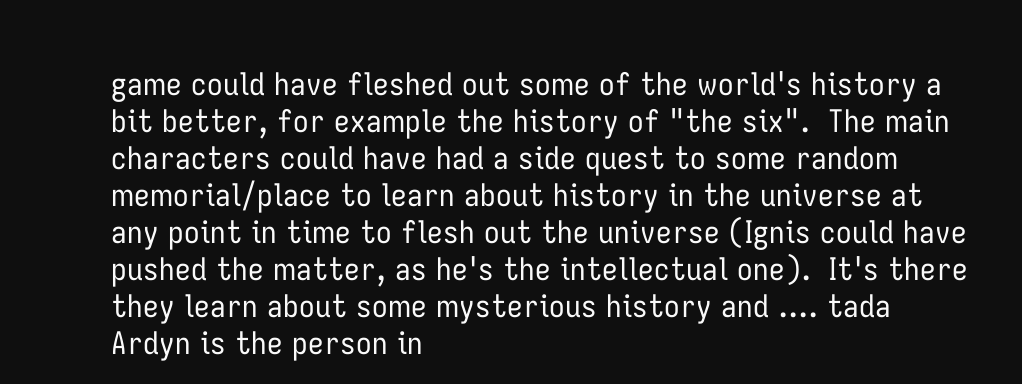game could have fleshed out some of the world's history a bit better, for example the history of "the six".  The main characters could have had a side quest to some random memorial/place to learn about history in the universe at any point in time to flesh out the universe (Ignis could have pushed the matter, as he's the intellectual one).  It's there they learn about some mysterious history and .... tada Ardyn is the person in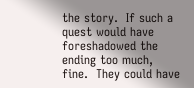the story.  If such a quest would have foreshadowed the ending too much, fine.  They could have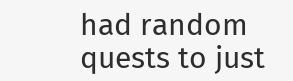had random quests to just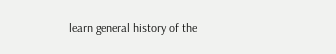learn general history of the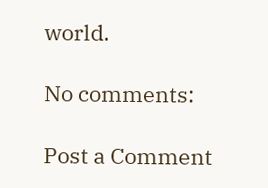world.

No comments:

Post a Comment